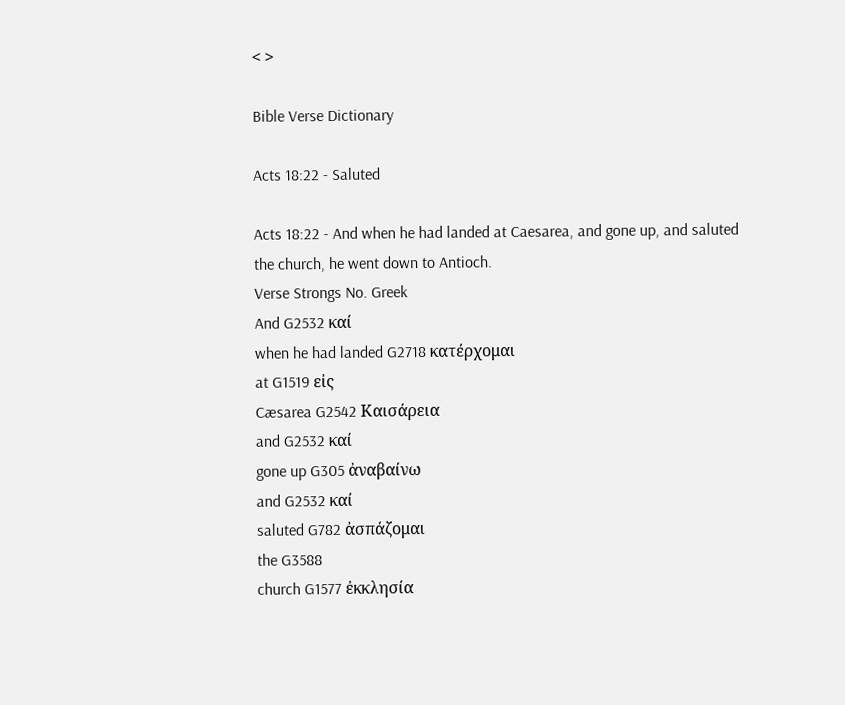< >

Bible Verse Dictionary

Acts 18:22 - Saluted

Acts 18:22 - And when he had landed at Caesarea, and gone up, and saluted the church, he went down to Antioch.
Verse Strongs No. Greek
And G2532 καί
when he had landed G2718 κατέρχομαι
at G1519 εἰς
Cæsarea G2542 Καισάρεια
and G2532 καί
gone up G305 ἀναβαίνω
and G2532 καί
saluted G782 ἀσπάζομαι
the G3588
church G1577 ἐκκλησία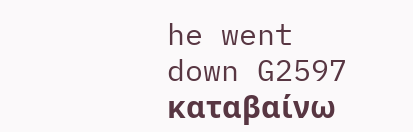he went down G2597 καταβαίνω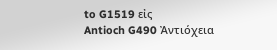to G1519 εἰς
Antioch G490 Ἀντιόχεια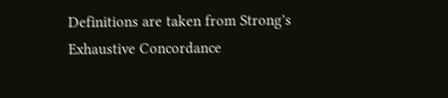Definitions are taken from Strong's Exhaustive Concordance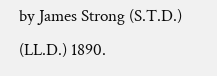by James Strong (S.T.D.) (LL.D.) 1890.